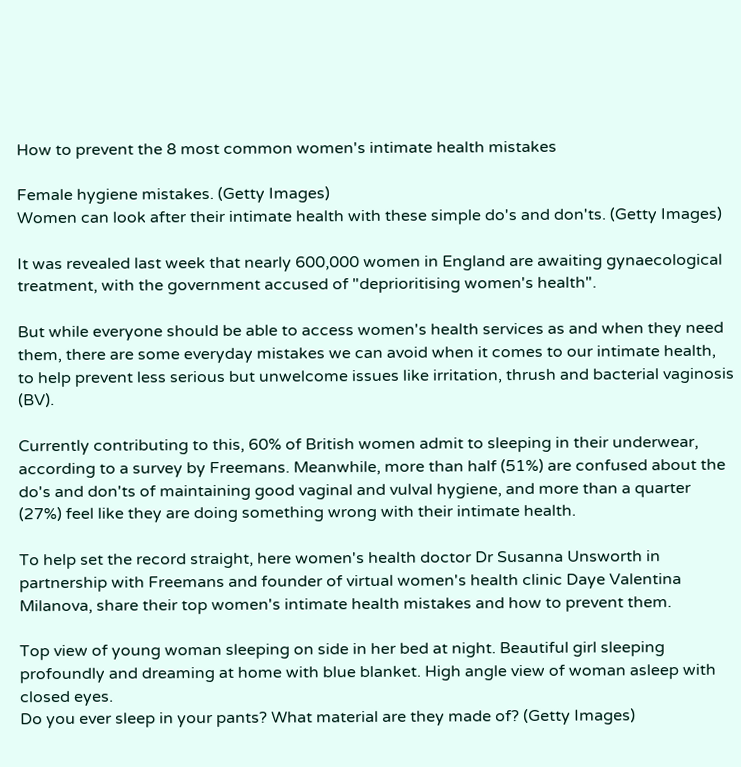How to prevent the 8 most common women's intimate health mistakes

Female hygiene mistakes. (Getty Images)
Women can look after their intimate health with these simple do's and don'ts. (Getty Images)

It was revealed last week that nearly 600,000 women in England are awaiting gynaecological treatment, with the government accused of "deprioritising women's health".

But while everyone should be able to access women's health services as and when they need them, there are some everyday mistakes we can avoid when it comes to our intimate health, to help prevent less serious but unwelcome issues like irritation, thrush and bacterial vaginosis (BV).

Currently contributing to this, 60% of British women admit to sleeping in their underwear, according to a survey by Freemans. Meanwhile, more than half (51%) are confused about the do's and don'ts of maintaining good vaginal and vulval hygiene, and more than a quarter (27%) feel like they are doing something wrong with their intimate health.

To help set the record straight, here women's health doctor Dr Susanna Unsworth in partnership with Freemans and founder of virtual women's health clinic Daye Valentina Milanova, share their top women's intimate health mistakes and how to prevent them.

Top view of young woman sleeping on side in her bed at night. Beautiful girl sleeping profoundly and dreaming at home with blue blanket. High angle view of woman asleep with closed eyes.
Do you ever sleep in your pants? What material are they made of? (Getty Images)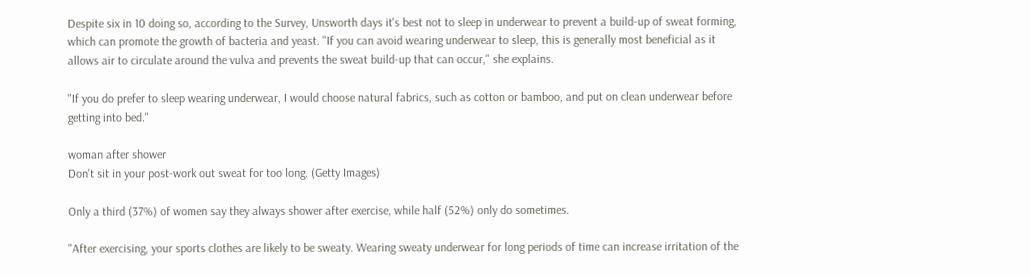Despite six in 10 doing so, according to the Survey, Unsworth days it's best not to sleep in underwear to prevent a build-up of sweat forming, which can promote the growth of bacteria and yeast. "If you can avoid wearing underwear to sleep, this is generally most beneficial as it allows air to circulate around the vulva and prevents the sweat build-up that can occur," she explains.

"If you do prefer to sleep wearing underwear, I would choose natural fabrics, such as cotton or bamboo, and put on clean underwear before getting into bed."

woman after shower
Don't sit in your post-work out sweat for too long. (Getty Images)

Only a third (37%) of women say they always shower after exercise, while half (52%) only do sometimes.

"After exercising, your sports clothes are likely to be sweaty. Wearing sweaty underwear for long periods of time can increase irritation of the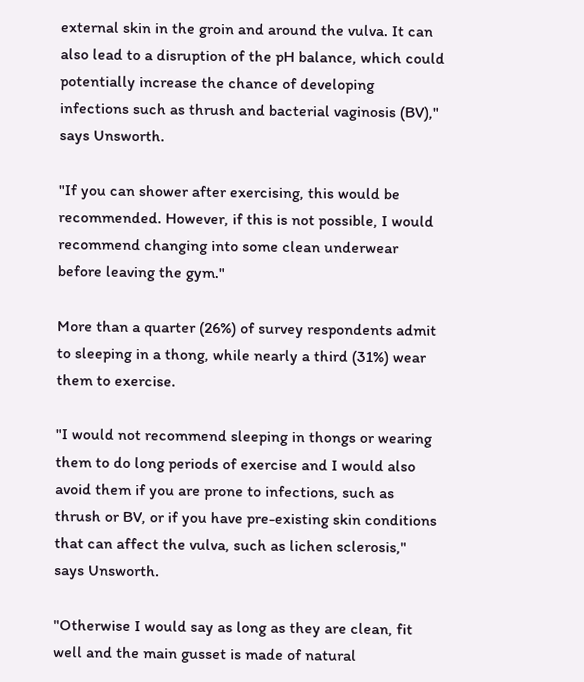external skin in the groin and around the vulva. It can also lead to a disruption of the pH balance, which could potentially increase the chance of developing infections such as thrush and bacterial vaginosis (BV)," says Unsworth.

"If you can shower after exercising, this would be recommended. However, if this is not possible, I would recommend changing into some clean underwear before leaving the gym."

More than a quarter (26%) of survey respondents admit to sleeping in a thong, while nearly a third (31%) wear them to exercise.

"I would not recommend sleeping in thongs or wearing them to do long periods of exercise and I would also avoid them if you are prone to infections, such as thrush or BV, or if you have pre-existing skin conditions that can affect the vulva, such as lichen sclerosis," says Unsworth.

"Otherwise I would say as long as they are clean, fit well and the main gusset is made of natural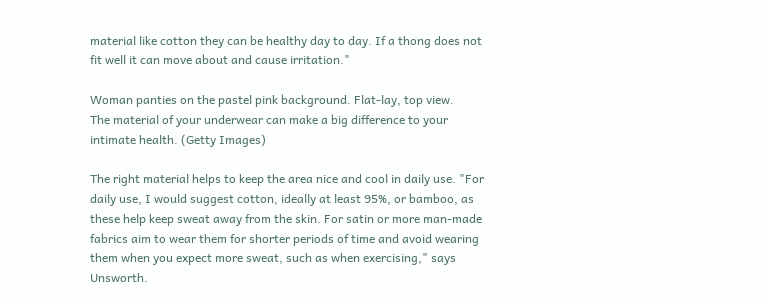material like cotton they can be healthy day to day. If a thong does not fit well it can move about and cause irritation."

Woman panties on the pastel pink background. Flat-lay, top view.
The material of your underwear can make a big difference to your intimate health. (Getty Images)

The right material helps to keep the area nice and cool in daily use. "For daily use, I would suggest cotton, ideally at least 95%, or bamboo, as these help keep sweat away from the skin. For satin or more man-made fabrics aim to wear them for shorter periods of time and avoid wearing them when you expect more sweat, such as when exercising," says Unsworth.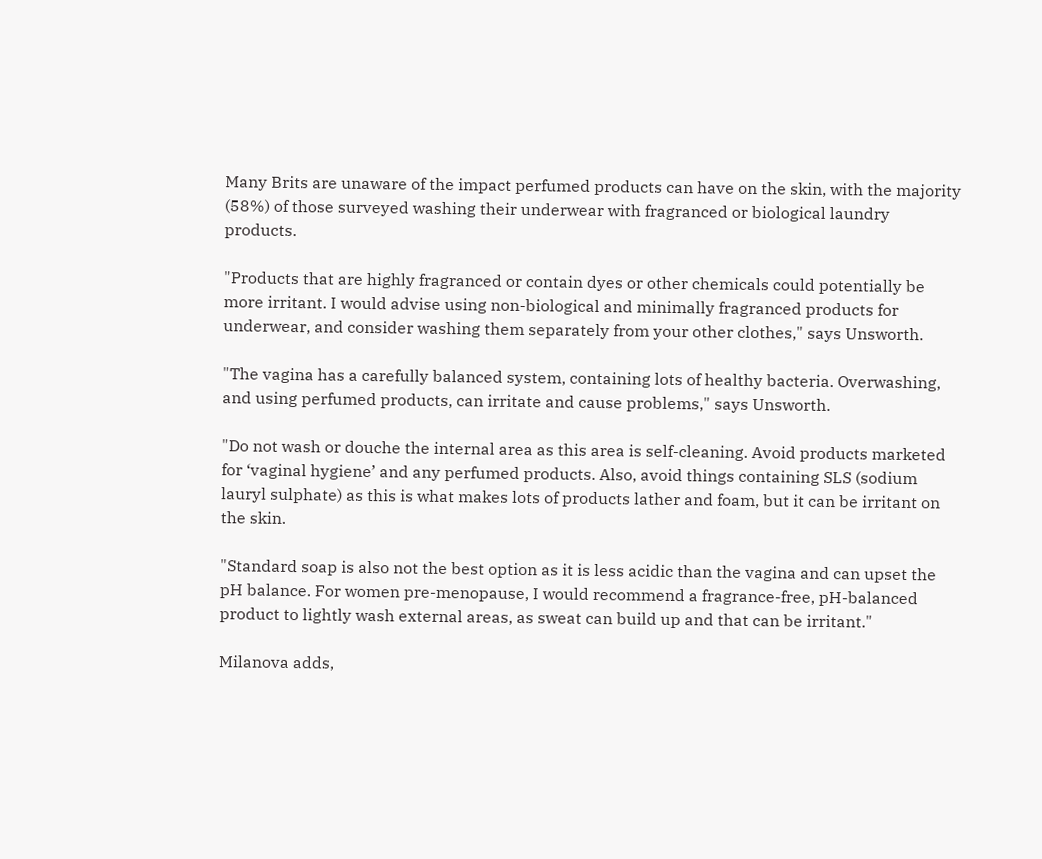Many Brits are unaware of the impact perfumed products can have on the skin, with the majority (58%) of those surveyed washing their underwear with fragranced or biological laundry products.

"Products that are highly fragranced or contain dyes or other chemicals could potentially be more irritant. I would advise using non-biological and minimally fragranced products for underwear, and consider washing them separately from your other clothes," says Unsworth.

"The vagina has a carefully balanced system, containing lots of healthy bacteria. Overwashing, and using perfumed products, can irritate and cause problems," says Unsworth.

"Do not wash or douche the internal area as this area is self-cleaning. Avoid products marketed for ‘vaginal hygiene’ and any perfumed products. Also, avoid things containing SLS (sodium lauryl sulphate) as this is what makes lots of products lather and foam, but it can be irritant on the skin.

"Standard soap is also not the best option as it is less acidic than the vagina and can upset the pH balance. For women pre-menopause, I would recommend a fragrance-free, pH-balanced product to lightly wash external areas, as sweat can build up and that can be irritant."

Milanova adds,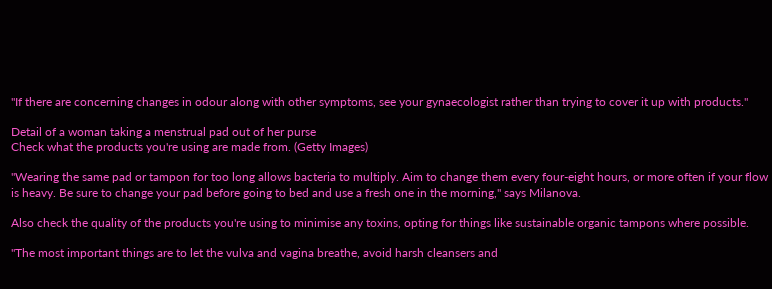"If there are concerning changes in odour along with other symptoms, see your gynaecologist rather than trying to cover it up with products."

Detail of a woman taking a menstrual pad out of her purse
Check what the products you're using are made from. (Getty Images)

"Wearing the same pad or tampon for too long allows bacteria to multiply. Aim to change them every four-eight hours, or more often if your flow is heavy. Be sure to change your pad before going to bed and use a fresh one in the morning," says Milanova.

Also check the quality of the products you're using to minimise any toxins, opting for things like sustainable organic tampons where possible.

"The most important things are to let the vulva and vagina breathe, avoid harsh cleansers and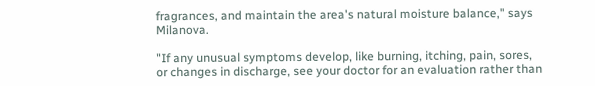fragrances, and maintain the area's natural moisture balance," says Milanova.

"If any unusual symptoms develop, like burning, itching, pain, sores, or changes in discharge, see your doctor for an evaluation rather than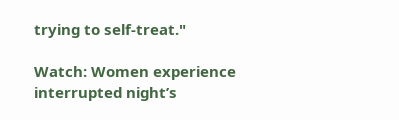trying to self-treat."

Watch: Women experience interrupted night’s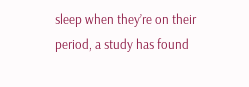sleep when they’re on their period, a study has found